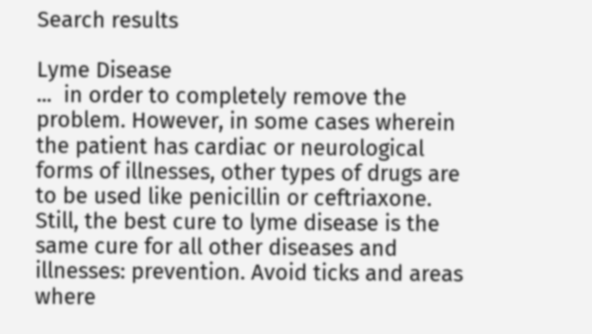Search results

Lyme Disease
...  in order to completely remove the problem. However, in some cases wherein the patient has cardiac or neurological forms of illnesses, other types of drugs are to be used like penicillin or ceftriaxone. Still, the best cure to lyme disease is the same cure for all other diseases and illnesses: prevention. Avoid ticks and areas where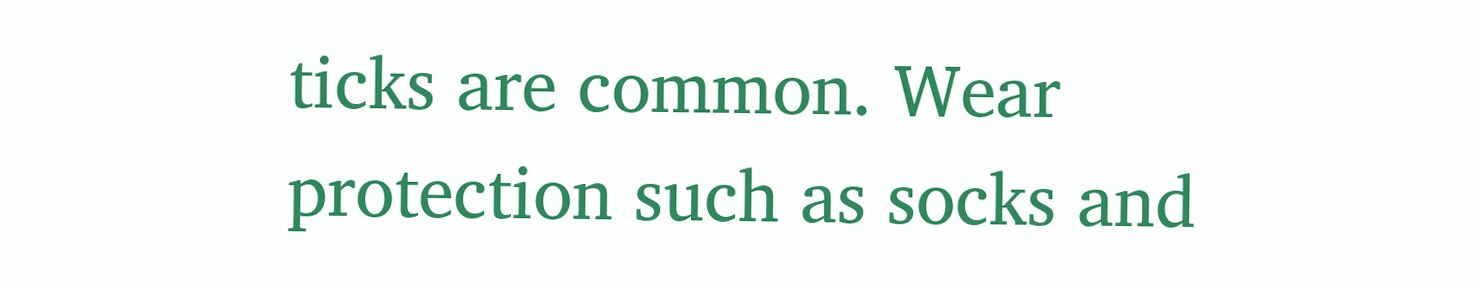ticks are common. Wear protection such as socks and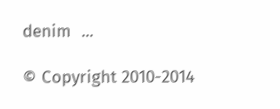denim  ...

© Copyright 2010-2014